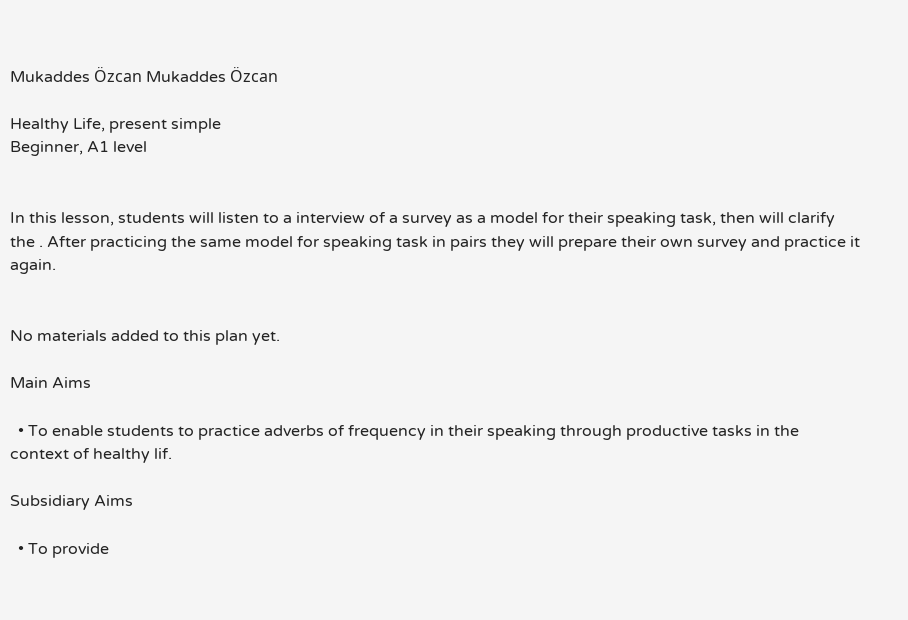Mukaddes Özcan Mukaddes Özcan

Healthy Life, present simple
Beginner, A1 level


In this lesson, students will listen to a interview of a survey as a model for their speaking task, then will clarify the . After practicing the same model for speaking task in pairs they will prepare their own survey and practice it again.


No materials added to this plan yet.

Main Aims

  • To enable students to practice adverbs of frequency in their speaking through productive tasks in the context of healthy lif.

Subsidiary Aims

  • To provide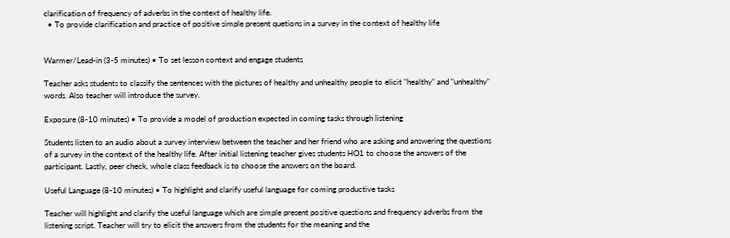clarification of frequency of adverbs in the context of healthy life.
  • To provide clarification and practice of positive simple present quetions in a survey in the context of healthy life


Warmer/Lead-in (3-5 minutes) • To set lesson context and engage students

Teacher asks students to classify the sentences with the pictures of healthy and unhealthy people to elicit "healthy" and "unhealthy" words. Also teacher will introduce the survey.

Exposure (8-10 minutes) • To provide a model of production expected in coming tasks through listening

Students listen to an audio about a survey interview between the teacher and her friend who are asking and answering the questions of a survey in the context of the healthy life. After initial listening teacher gives students HO1 to choose the answers of the participant. Lastly, peer check, whole class feedback is to choose the answers on the board.

Useful Language (8-10 minutes) • To highlight and clarify useful language for coming productive tasks

Teacher will highlight and clarify the useful language which are simple present positive questions and frequency adverbs from the listening script. Teacher will try to elicit the answers from the students for the meaning and the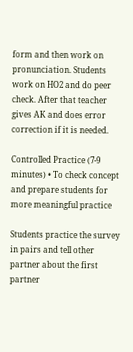form and then work on pronunciation. Students work on HO2 and do peer check. After that teacher gives AK and does error correction if it is needed.

Controlled Practice (7-9 minutes) • To check concept and prepare students for more meaningful practice

Students practice the survey in pairs and tell other partner about the first partner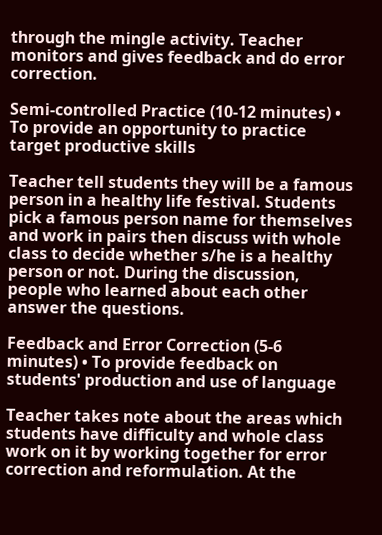through the mingle activity. Teacher monitors and gives feedback and do error correction.

Semi-controlled Practice (10-12 minutes) • To provide an opportunity to practice target productive skills

Teacher tell students they will be a famous person in a healthy life festival. Students pick a famous person name for themselves and work in pairs then discuss with whole class to decide whether s/he is a healthy person or not. During the discussion, people who learned about each other answer the questions.

Feedback and Error Correction (5-6 minutes) • To provide feedback on students' production and use of language

Teacher takes note about the areas which students have difficulty and whole class work on it by working together for error correction and reformulation. At the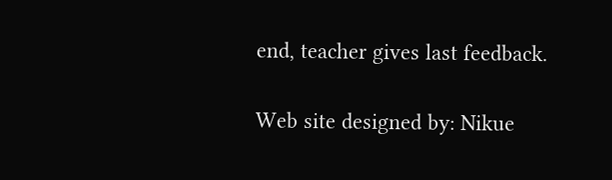end, teacher gives last feedback.

Web site designed by: Nikue